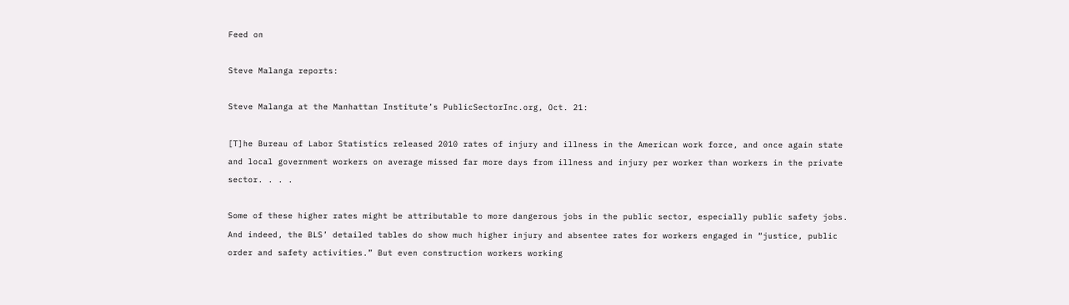Feed on

Steve Malanga reports:

Steve Malanga at the Manhattan Institute’s PublicSectorInc.org, Oct. 21:

[T]he Bureau of Labor Statistics released 2010 rates of injury and illness in the American work force, and once again state and local government workers on average missed far more days from illness and injury per worker than workers in the private sector. . . .

Some of these higher rates might be attributable to more dangerous jobs in the public sector, especially public safety jobs. And indeed, the BLS’ detailed tables do show much higher injury and absentee rates for workers engaged in “justice, public order and safety activities.” But even construction workers working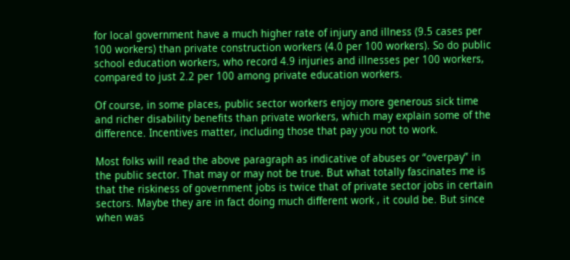for local government have a much higher rate of injury and illness (9.5 cases per 100 workers) than private construction workers (4.0 per 100 workers). So do public school education workers, who record 4.9 injuries and illnesses per 100 workers, compared to just 2.2 per 100 among private education workers.

Of course, in some places, public sector workers enjoy more generous sick time and richer disability benefits than private workers, which may explain some of the difference. Incentives matter, including those that pay you not to work.

Most folks will read the above paragraph as indicative of abuses or “overpay” in the public sector. That may or may not be true. But what totally fascinates me is that the riskiness of government jobs is twice that of private sector jobs in certain sectors. Maybe they are in fact doing much different work , it could be. But since when was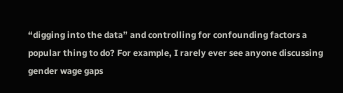“digging into the data” and controlling for confounding factors a popular thing to do? For example, I rarely ever see anyone discussing gender wage gaps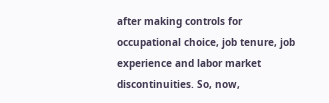after making controls for occupational choice, job tenure, job experience and labor market discontinuities. So, now,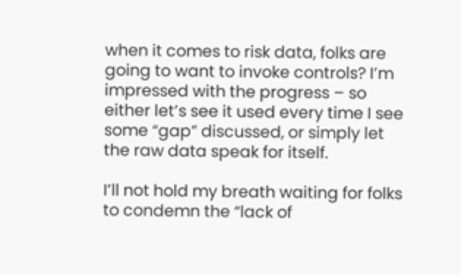when it comes to risk data, folks are going to want to invoke controls? I’m impressed with the progress – so either let’s see it used every time I see some “gap” discussed, or simply let the raw data speak for itself.

I’ll not hold my breath waiting for folks to condemn the “lack of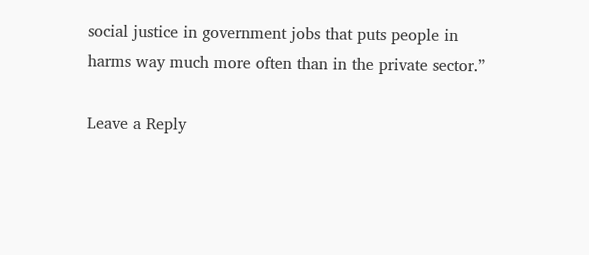social justice in government jobs that puts people in harms way much more often than in the private sector.”

Leave a Reply